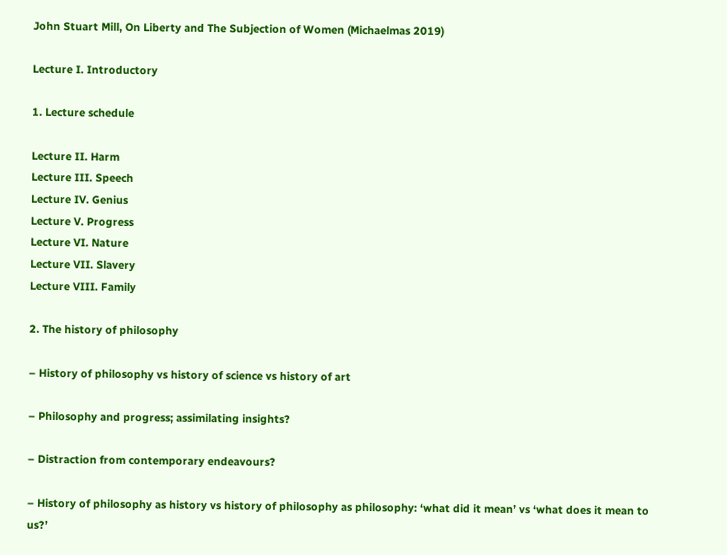John Stuart Mill, On Liberty and The Subjection of Women (Michaelmas 2019)

Lecture I. Introductory

1. Lecture schedule

Lecture II. Harm
Lecture III. Speech
Lecture IV. Genius
Lecture V. Progress
Lecture VI. Nature
Lecture VII. Slavery
Lecture VIII. Family

2. The history of philosophy

– History of philosophy vs history of science vs history of art

– Philosophy and progress; assimilating insights?

– Distraction from contemporary endeavours?

– History of philosophy as history vs history of philosophy as philosophy: ‘what did it mean’ vs ‘what does it mean to us?’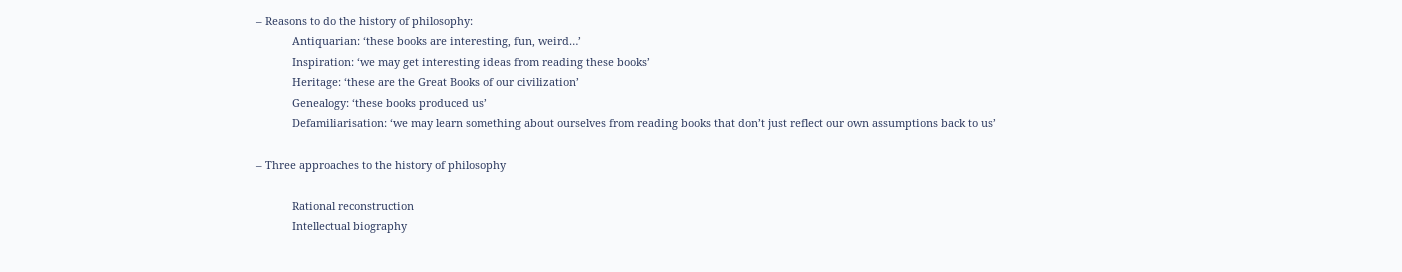– Reasons to do the history of philosophy:
            Antiquarian: ‘these books are interesting, fun, weird…’
            Inspiration: ‘we may get interesting ideas from reading these books’
            Heritage: ‘these are the Great Books of our civilization’
            Genealogy: ‘these books produced us’
            Defamiliarisation: ‘we may learn something about ourselves from reading books that don’t just reflect our own assumptions back to us’

– Three approaches to the history of philosophy

            Rational reconstruction
            Intellectual biography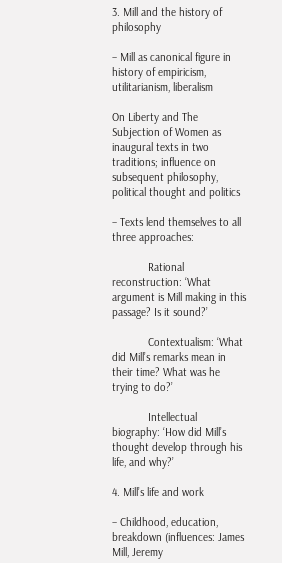3. Mill and the history of philosophy

– Mill as canonical figure in history of empiricism, utilitarianism, liberalism

On Liberty and The Subjection of Women as inaugural texts in two traditions; influence on subsequent philosophy, political thought and politics

– Texts lend themselves to all three approaches:

            Rational reconstruction: ‘What argument is Mill making in this passage? Is it sound?’

            Contextualism: ‘What did Mill’s remarks mean in their time? What was he trying to do?’

            Intellectual biography: ‘How did Mill’s thought develop through his life, and why?’

4. Mill’s life and work

– Childhood, education, breakdown (influences: James Mill, Jeremy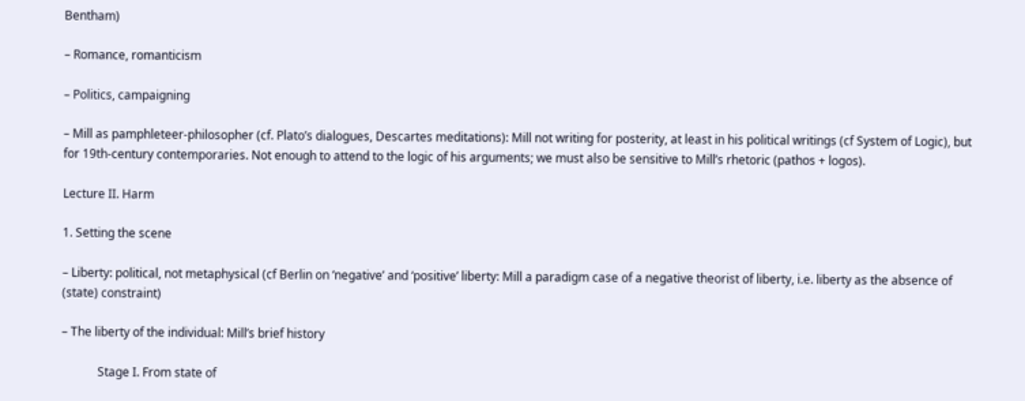Bentham)

– Romance, romanticism

– Politics, campaigning

– Mill as pamphleteer-philosopher (cf. Plato’s dialogues, Descartes meditations): Mill not writing for posterity, at least in his political writings (cf System of Logic), but for 19th-century contemporaries. Not enough to attend to the logic of his arguments; we must also be sensitive to Mill’s rhetoric (pathos + logos).

Lecture II. Harm

1. Setting the scene

– Liberty: political, not metaphysical (cf Berlin on ‘negative’ and ‘positive’ liberty: Mill a paradigm case of a negative theorist of liberty, i.e. liberty as the absence of (state) constraint)

– The liberty of the individual: Mill’s brief history

            Stage I. From state of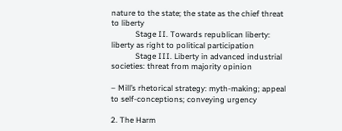nature to the state; the state as the chief threat to liberty
            Stage II. Towards republican liberty: liberty as right to political participation
            Stage III. Liberty in advanced industrial societies: threat from majority opinion

– Mill’s rhetorical strategy: myth-making; appeal to self-conceptions; conveying urgency

2. The Harm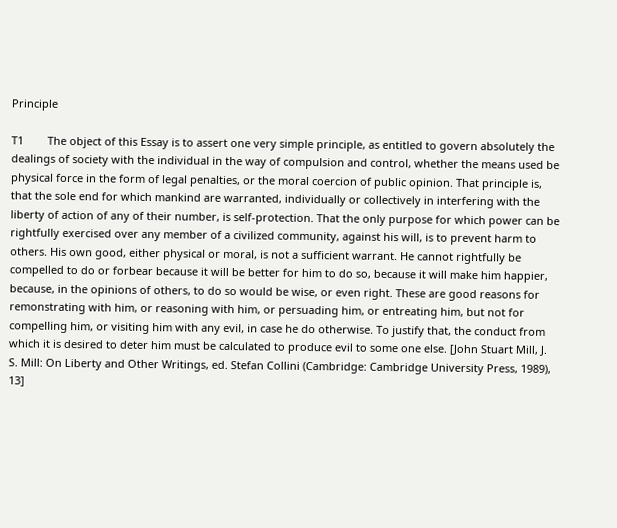Principle

T1        The object of this Essay is to assert one very simple principle, as entitled to govern absolutely the dealings of society with the individual in the way of compulsion and control, whether the means used be physical force in the form of legal penalties, or the moral coercion of public opinion. That principle is, that the sole end for which mankind are warranted, individually or collectively in interfering with the liberty of action of any of their number, is self-protection. That the only purpose for which power can be rightfully exercised over any member of a civilized community, against his will, is to prevent harm to others. His own good, either physical or moral, is not a sufficient warrant. He cannot rightfully be compelled to do or forbear because it will be better for him to do so, because it will make him happier, because, in the opinions of others, to do so would be wise, or even right. These are good reasons for remonstrating with him, or reasoning with him, or persuading him, or entreating him, but not for compelling him, or visiting him with any evil, in case he do otherwise. To justify that, the conduct from which it is desired to deter him must be calculated to produce evil to some one else. [John Stuart Mill, J. S. Mill: On Liberty and Other Writings, ed. Stefan Collini (Cambridge: Cambridge University Press, 1989), 13]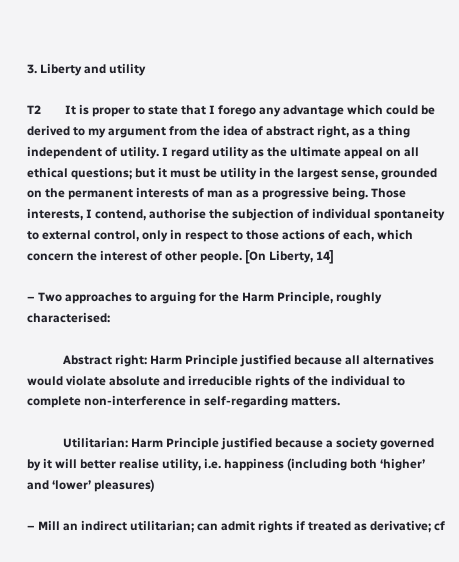3. Liberty and utility

T2        It is proper to state that I forego any advantage which could be derived to my argument from the idea of abstract right, as a thing independent of utility. I regard utility as the ultimate appeal on all ethical questions; but it must be utility in the largest sense, grounded on the permanent interests of man as a progressive being. Those interests, I contend, authorise the subjection of individual spontaneity to external control, only in respect to those actions of each, which concern the interest of other people. [On Liberty, 14]

– Two approaches to arguing for the Harm Principle, roughly characterised:

            Abstract right: Harm Principle justified because all alternatives would violate absolute and irreducible rights of the individual to complete non-interference in self-regarding matters.

            Utilitarian: Harm Principle justified because a society governed by it will better realise utility, i.e. happiness (including both ‘higher’ and ‘lower’ pleasures)

– Mill an indirect utilitarian; can admit rights if treated as derivative; cf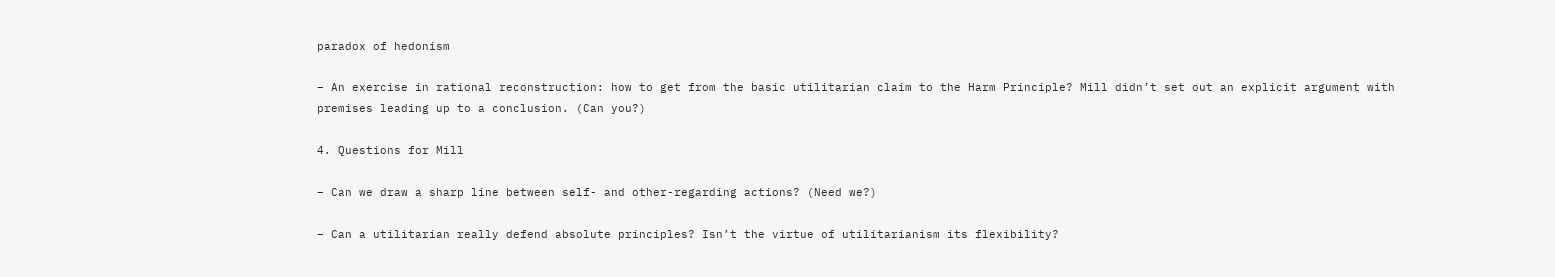paradox of hedonism

– An exercise in rational reconstruction: how to get from the basic utilitarian claim to the Harm Principle? Mill didn’t set out an explicit argument with premises leading up to a conclusion. (Can you?)

4. Questions for Mill

– Can we draw a sharp line between self- and other-regarding actions? (Need we?)

– Can a utilitarian really defend absolute principles? Isn’t the virtue of utilitarianism its flexibility?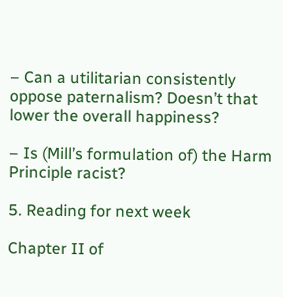– Can a utilitarian consistently oppose paternalism? Doesn’t that lower the overall happiness?

– Is (Mill’s formulation of) the Harm Principle racist?

5. Reading for next week

Chapter II of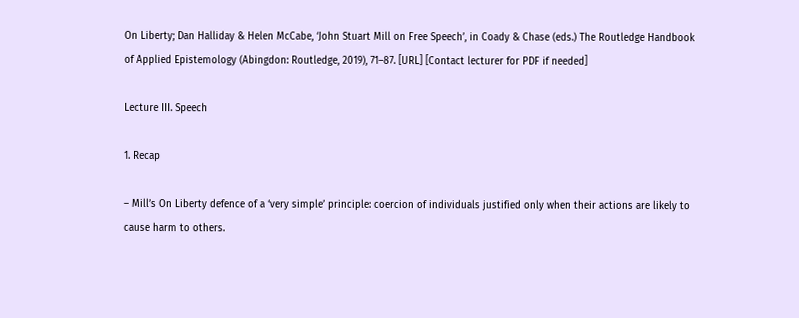On Liberty; Dan Halliday & Helen McCabe, ‘John Stuart Mill on Free Speech’, in Coady & Chase (eds.) The Routledge Handbook of Applied Epistemology (Abingdon: Routledge, 2019), 71–87. [URL] [Contact lecturer for PDF if needed]

Lecture III. Speech

1. Recap

– Mill’s On Liberty defence of a ‘very simple’ principle: coercion of individuals justified only when their actions are likely to cause harm to others.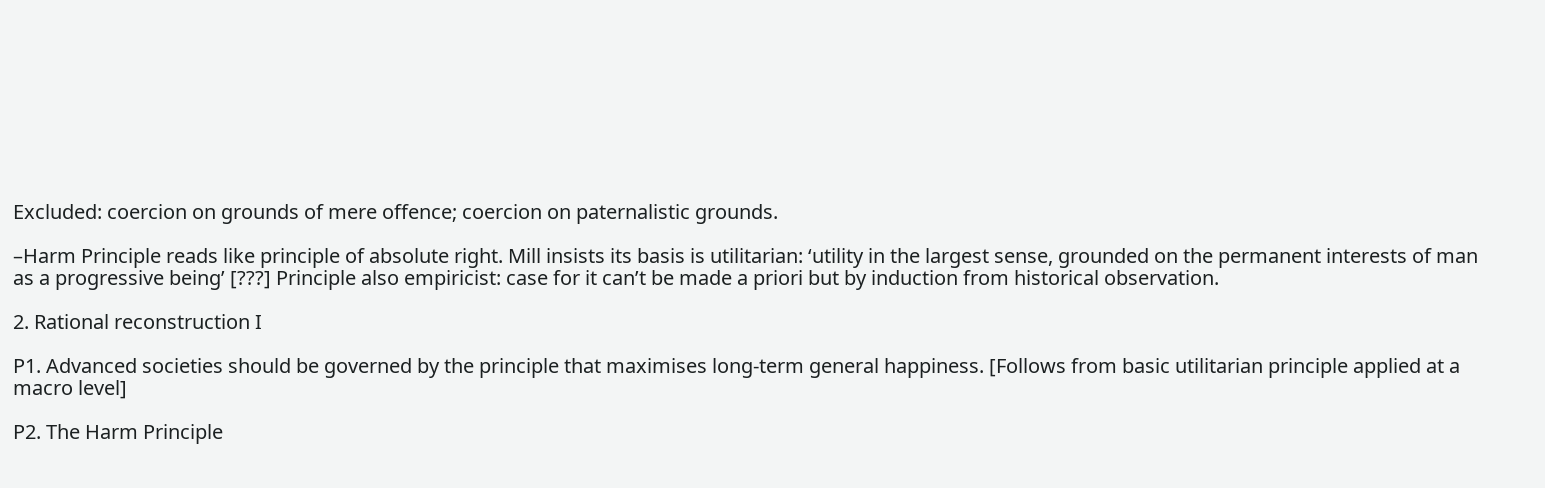Excluded: coercion on grounds of mere offence; coercion on paternalistic grounds.

–Harm Principle reads like principle of absolute right. Mill insists its basis is utilitarian: ‘utility in the largest sense, grounded on the permanent interests of man as a progressive being’ [???] Principle also empiricist: case for it can’t be made a priori but by induction from historical observation.

2. Rational reconstruction I

P1. Advanced societies should be governed by the principle that maximises long-term general happiness. [Follows from basic utilitarian principle applied at a macro level]

P2. The Harm Principle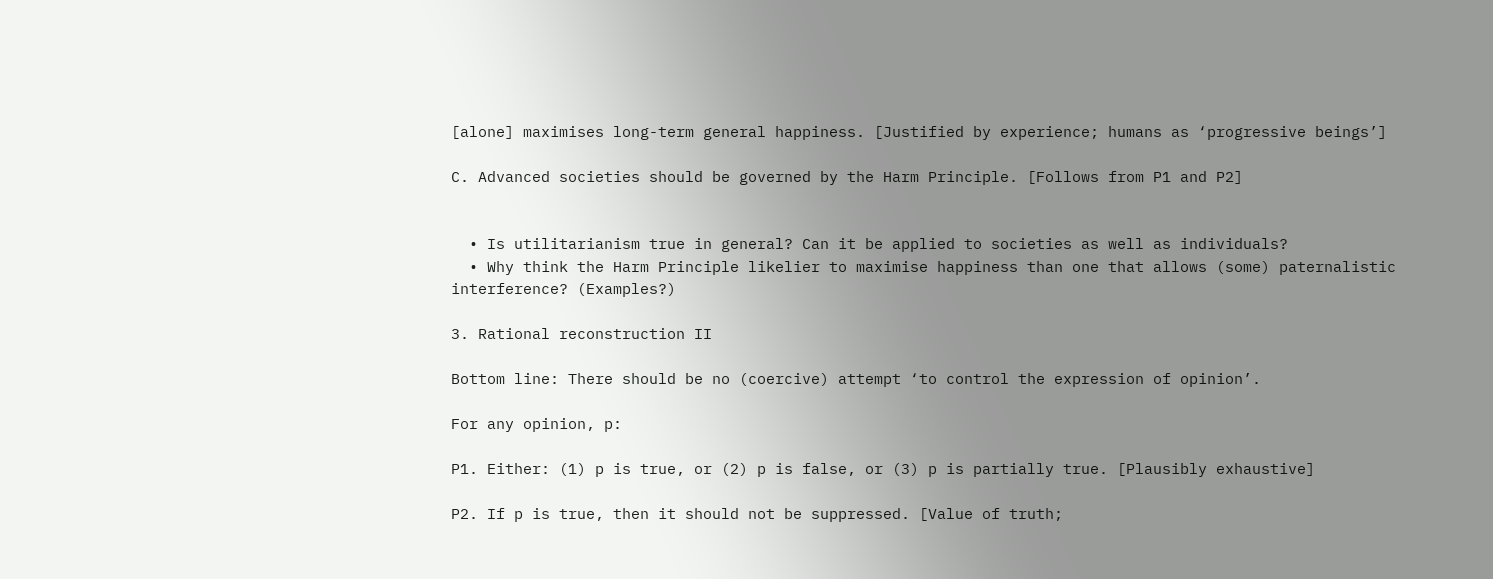[alone] maximises long-term general happiness. [Justified by experience; humans as ‘progressive beings’]

C. Advanced societies should be governed by the Harm Principle. [Follows from P1 and P2]


  • Is utilitarianism true in general? Can it be applied to societies as well as individuals?
  • Why think the Harm Principle likelier to maximise happiness than one that allows (some) paternalistic interference? (Examples?)

3. Rational reconstruction II

Bottom line: There should be no (coercive) attempt ‘to control the expression of opinion’.

For any opinion, p:

P1. Either: (1) p is true, or (2) p is false, or (3) p is partially true. [Plausibly exhaustive]

P2. If p is true, then it should not be suppressed. [Value of truth;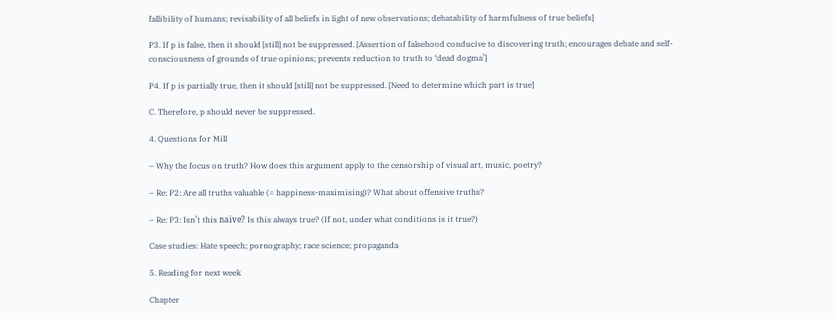fallibility of humans; revisability of all beliefs in light of new observations; debatability of harmfulness of true beliefs]

P3. If p is false, then it should [still] not be suppressed. [Assertion of falsehood conducive to discovering truth; encourages debate and self-consciousness of grounds of true opinions; prevents reduction to truth to ‘dead dogma’]

P4. If p is partially true, then it should [still] not be suppressed. [Need to determine which part is true]

C. Therefore, p should never be suppressed.

4. Questions for Mill

– Why the focus on truth? How does this argument apply to the censorship of visual art, music, poetry?

– Re: P2: Are all truths valuable (= happiness-maximising)? What about offensive truths?

– Re: P3: Isn’t this naïve? Is this always true? (If not, under what conditions is it true?)

Case studies: Hate speech; pornography; race science; propaganda

5. Reading for next week

Chapter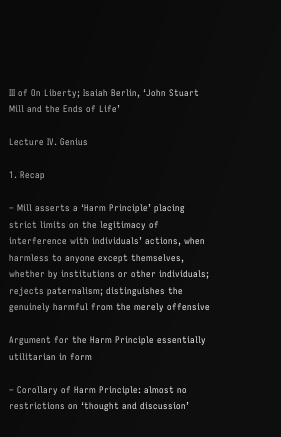III of On Liberty; Isaiah Berlin, ‘John Stuart Mill and the Ends of Life’

Lecture IV. Genius

1. Recap

– Mill asserts a ‘Harm Principle’ placing strict limits on the legitimacy of interference with individuals’ actions, when harmless to anyone except themselves, whether by institutions or other individuals; rejects paternalism; distinguishes the genuinely harmful from the merely offensive

Argument for the Harm Principle essentially utilitarian in form

– Corollary of Harm Principle: almost no restrictions on ‘thought and discussion’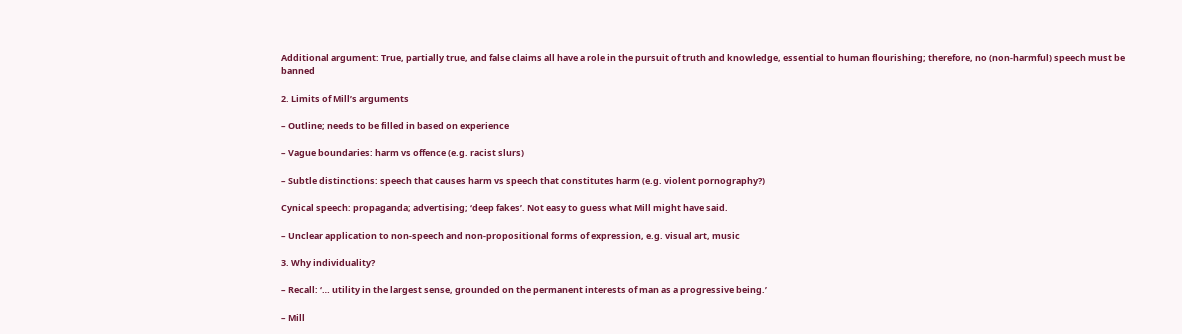Additional argument: True, partially true, and false claims all have a role in the pursuit of truth and knowledge, essential to human flourishing; therefore, no (non-harmful) speech must be banned

2. Limits of Mill’s arguments

– Outline; needs to be filled in based on experience

– Vague boundaries: harm vs offence (e.g. racist slurs)

– Subtle distinctions: speech that causes harm vs speech that constitutes harm (e.g. violent pornography?)

Cynical speech: propaganda; advertising; ‘deep fakes’. Not easy to guess what Mill might have said.

– Unclear application to non-speech and non-propositional forms of expression, e.g. visual art, music

3. Why individuality?

– Recall: ‘… utility in the largest sense, grounded on the permanent interests of man as a progressive being.’

– Mill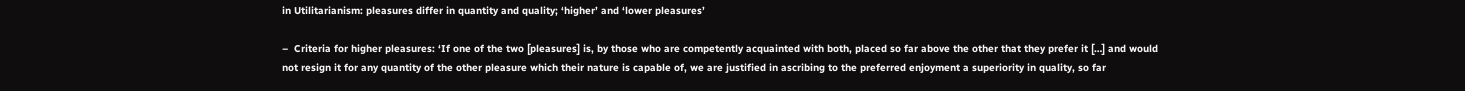in Utilitarianism: pleasures differ in quantity and quality; ‘higher’ and ‘lower pleasures’

–  Criteria for higher pleasures: ‘If one of the two [pleasures] is, by those who are competently acquainted with both, placed so far above the other that they prefer it […] and would not resign it for any quantity of the other pleasure which their nature is capable of, we are justified in ascribing to the preferred enjoyment a superiority in quality, so far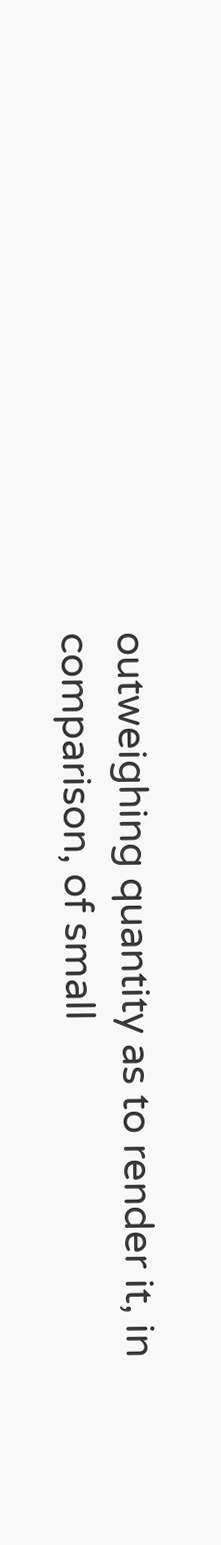outweighing quantity as to render it, in comparison, of small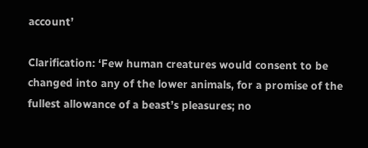account’

Clarification: ‘Few human creatures would consent to be changed into any of the lower animals, for a promise of the fullest allowance of a beast’s pleasures; no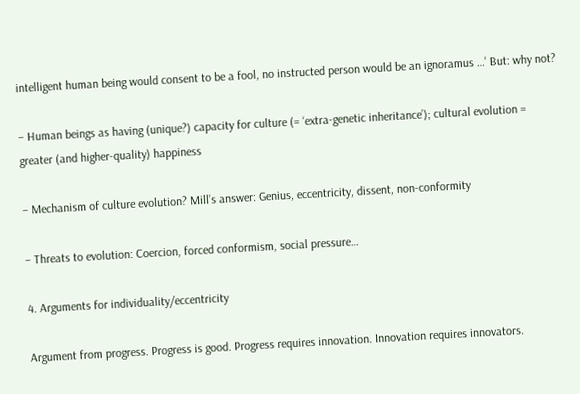intelligent human being would consent to be a fool, no instructed person would be an ignoramus …’ But: why not?

– Human beings as having (unique?) capacity for culture (= ‘extra-genetic inheritance’); cultural evolution = greater (and higher-quality) happiness

– Mechanism of culture evolution? Mill’s answer: Genius, eccentricity, dissent, non-conformity

– Threats to evolution: Coercion, forced conformism, social pressure…

4. Arguments for individuality/eccentricity

Argument from progress. Progress is good. Progress requires innovation. Innovation requires innovators.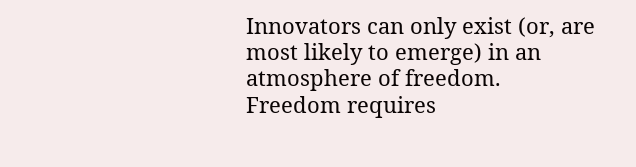Innovators can only exist (or, are most likely to emerge) in an atmosphere of freedom. Freedom requires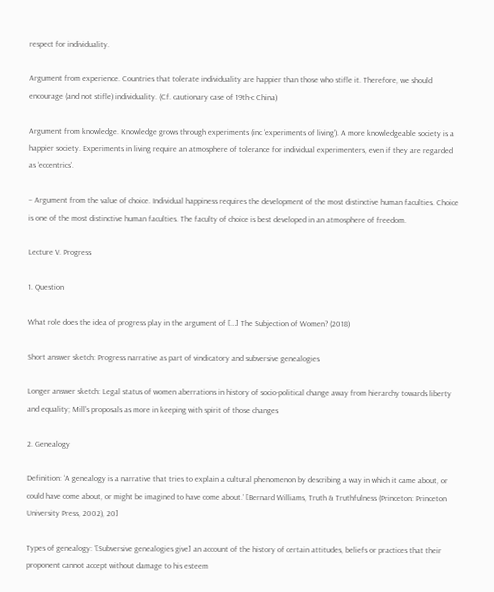respect for individuality.

Argument from experience. Countries that tolerate individuality are happier than those who stifle it. Therefore, we should encourage (and not stifle) individuality. (Cf. cautionary case of 19th-c China)

Argument from knowledge. Knowledge grows through experiments (inc ‘experiments of living’). A more knowledgeable society is a happier society. Experiments in living require an atmosphere of tolerance for individual experimenters, even if they are regarded as ‘eccentrics’.

– Argument from the value of choice. Individual happiness requires the development of the most distinctive human faculties. Choice is one of the most distinctive human faculties. The faculty of choice is best developed in an atmosphere of freedom.

Lecture V. Progress

1. Question

What role does the idea of progress play in the argument of […] The Subjection of Women? (2018)

Short answer sketch: Progress narrative as part of vindicatory and subversive genealogies

Longer answer sketch: Legal status of women aberrations in history of socio-political change away from hierarchy towards liberty and equality; Mill’s proposals as more in keeping with spirit of those changes

2. Genealogy

Definition: ‘A genealogy is a narrative that tries to explain a cultural phenomenon by describing a way in which it came about, or could have come about, or might be imagined to have come about.’ [Bernard Williams, Truth & Truthfulness (Princeton: Princeton University Press, 2002), 20]

Types of genealogy: ‘[Subversive genealogies give] an account of the history of certain attitudes, beliefs or practices that their proponent cannot accept without damage to his esteem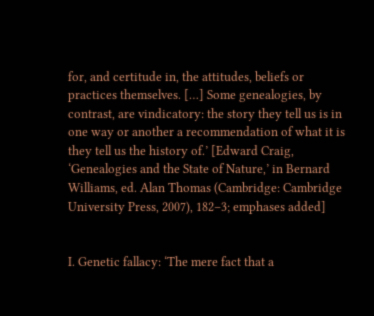for, and certitude in, the attitudes, beliefs or practices themselves. […] Some genealogies, by contrast, are vindicatory: the story they tell us is in one way or another a recommendation of what it is they tell us the history of.’ [Edward Craig, ‘Genealogies and the State of Nature,’ in Bernard Williams, ed. Alan Thomas (Cambridge: Cambridge University Press, 2007), 182–3; emphases added]


I. Genetic fallacy: ‘The mere fact that a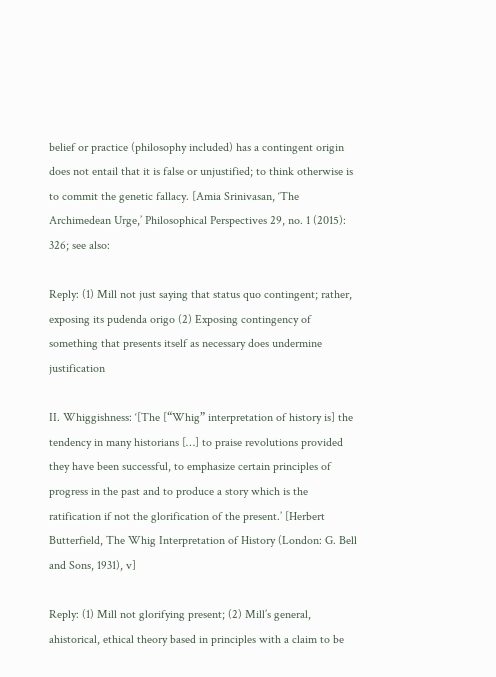belief or practice (philosophy included) has a contingent origin does not entail that it is false or unjustified; to think otherwise is to commit the genetic fallacy. [Amia Srinivasan, ‘The Archimedean Urge,’ Philosophical Perspectives 29, no. 1 (2015): 326; see also:

Reply: (1) Mill not just saying that status quo contingent; rather, exposing its pudenda origo (2) Exposing contingency of something that presents itself as necessary does undermine justification

II. Whiggishness: ‘[The [“Whig” interpretation of history is] the tendency in many historians […] to praise revolutions provided they have been successful, to emphasize certain principles of progress in the past and to produce a story which is the ratification if not the glorification of the present.’ [Herbert Butterfield, The Whig Interpretation of History (London: G. Bell and Sons, 1931), v]

Reply: (1) Mill not glorifying present; (2) Mill’s general, ahistorical, ethical theory based in principles with a claim to be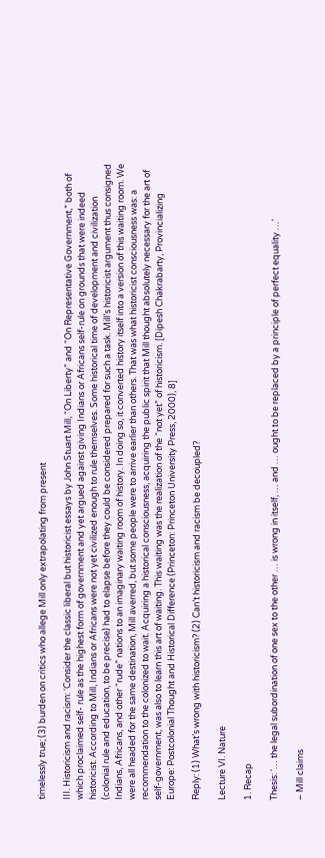timelessly true; (3) burden on critics who allege Mill only extrapolating from present

III. Historicism and racism: ‘Consider the classic liberal but historicist essays by John Stuart Mill, “On Liberty” and “On Representative Government,” both of which proclaimed self- rule as the highest form of government and yet argued against giving Indians or Africans self-rule on grounds that were indeed historicist. According to Mill, Indians or Africans were not yet civilized enough to rule themselves. Some historical time of development and civilization (colonial rule and education, to be precise) had to elapse before they could be considered prepared for such a task. Mill’s historicist argument thus consigned Indians, Africans, and other “rude” nations to an imaginary waiting room of history. In doing so, it converted history itself into a version of this waiting room. We were all headed for the same destination, Mill averred, but some people were to arrive earlier than others. That was what historicist consciousness was: a recommendation to the colonized to wait. Acquiring a historical consciousness, acquiring the public spirit that Mill thought absolutely necessary for the art of self-government, was also to learn this art of waiting. This waiting was the realization of the “not yet” of historicism. [Dipesh Chakrabarty, Provincializing Europe: Postcolonial Thought and Historical Difference (Princeton: Princeton University Press, 2000), 8]

Reply: (1) What’s wrong with historicism? (2) Can’t historicism and racism be decoupled?

Lecture VI. Nature

1. Recap

Thesis: ‘… the legal subordination of one sex to the other … is wrong in itself, … and … ought to be replaced by a principle of perfect equality …’

– Mill claims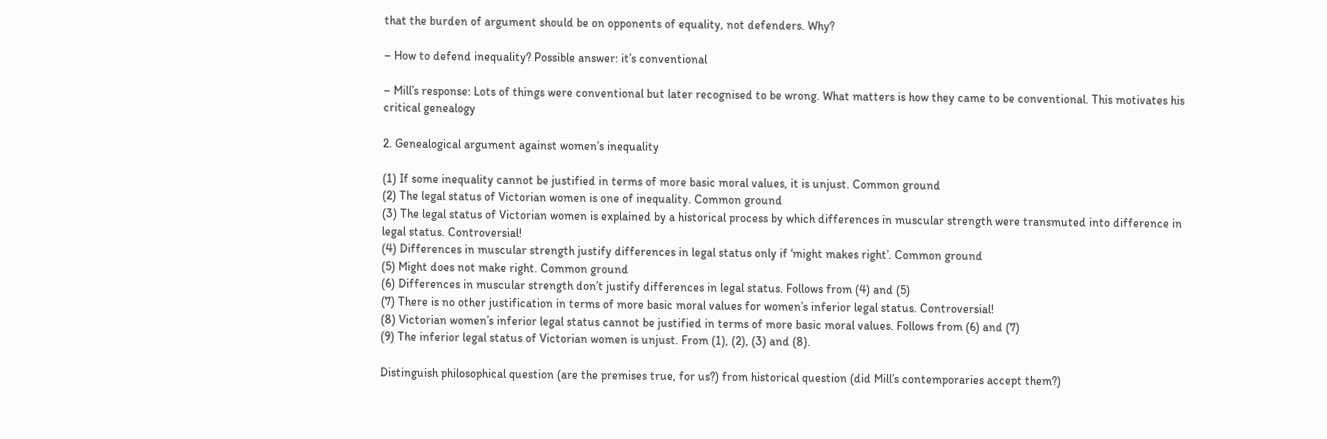that the burden of argument should be on opponents of equality, not defenders. Why?

– How to defend inequality? Possible answer: it’s conventional

– Mill’s response: Lots of things were conventional but later recognised to be wrong. What matters is how they came to be conventional. This motivates his critical genealogy

2. Genealogical argument against women’s inequality

(1) If some inequality cannot be justified in terms of more basic moral values, it is unjust. Common ground
(2) The legal status of Victorian women is one of inequality. Common ground
(3) The legal status of Victorian women is explained by a historical process by which differences in muscular strength were transmuted into difference in legal status. Controversial!
(4) Differences in muscular strength justify differences in legal status only if ‘might makes right’. Common ground
(5) Might does not make right. Common ground
(6) Differences in muscular strength don’t justify differences in legal status. Follows from (4) and (5)
(7) There is no other justification in terms of more basic moral values for women’s inferior legal status. Controversial!
(8) Victorian women’s inferior legal status cannot be justified in terms of more basic moral values. Follows from (6) and (7)
(9) The inferior legal status of Victorian women is unjust. From (1), (2), (3) and (8).

Distinguish philosophical question (are the premises true, for us?) from historical question (did Mill’s contemporaries accept them?)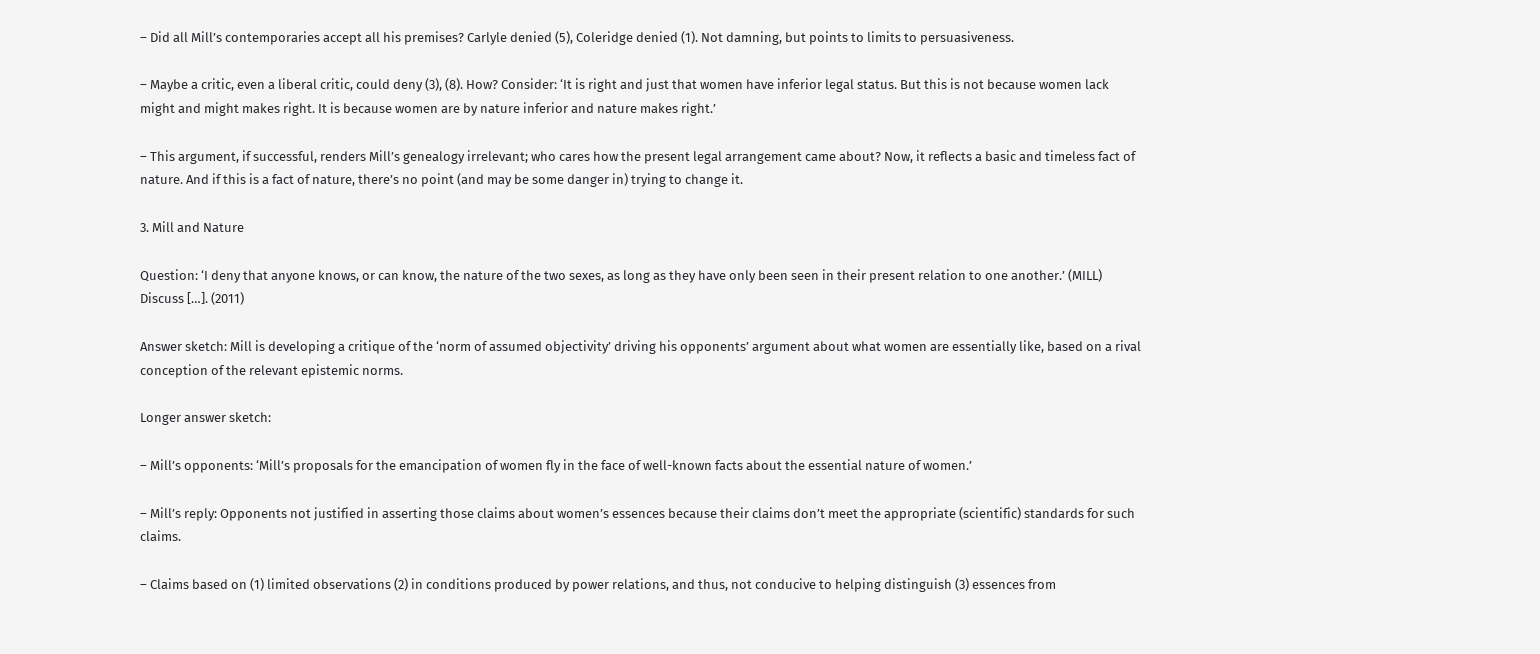– Did all Mill’s contemporaries accept all his premises? Carlyle denied (5), Coleridge denied (1). Not damning, but points to limits to persuasiveness.

– Maybe a critic, even a liberal critic, could deny (3), (8). How? Consider: ‘It is right and just that women have inferior legal status. But this is not because women lack might and might makes right. It is because women are by nature inferior and nature makes right.’

– This argument, if successful, renders Mill’s genealogy irrelevant; who cares how the present legal arrangement came about? Now, it reflects a basic and timeless fact of nature. And if this is a fact of nature, there’s no point (and may be some danger in) trying to change it.

3. Mill and Nature

Question: ‘I deny that anyone knows, or can know, the nature of the two sexes, as long as they have only been seen in their present relation to one another.’ (MILL) Discuss […]. (2011)

Answer sketch: Mill is developing a critique of the ‘norm of assumed objectivity’ driving his opponents’ argument about what women are essentially like, based on a rival conception of the relevant epistemic norms.

Longer answer sketch:

– Mill’s opponents: ‘Mill’s proposals for the emancipation of women fly in the face of well-known facts about the essential nature of women.’

– Mill’s reply: Opponents not justified in asserting those claims about women’s essences because their claims don’t meet the appropriate (scientific) standards for such claims.

– Claims based on (1) limited observations (2) in conditions produced by power relations, and thus, not conducive to helping distinguish (3) essences from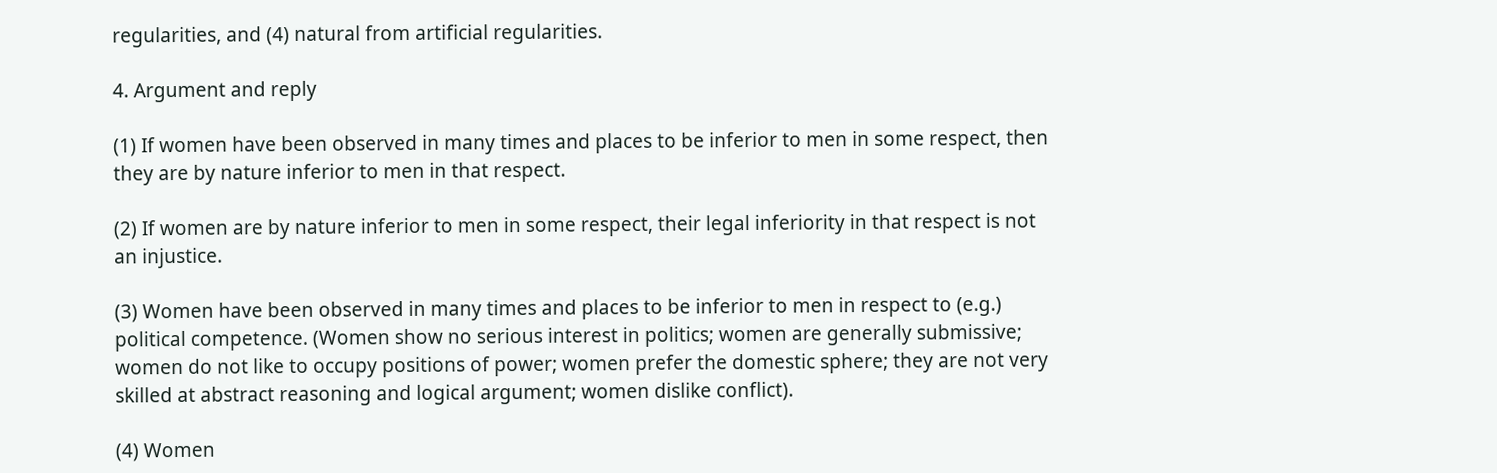regularities, and (4) natural from artificial regularities.

4. Argument and reply

(1) If women have been observed in many times and places to be inferior to men in some respect, then they are by nature inferior to men in that respect.

(2) If women are by nature inferior to men in some respect, their legal inferiority in that respect is not an injustice.

(3) Women have been observed in many times and places to be inferior to men in respect to (e.g.) political competence. (Women show no serious interest in politics; women are generally submissive; women do not like to occupy positions of power; women prefer the domestic sphere; they are not very skilled at abstract reasoning and logical argument; women dislike conflict).

(4) Women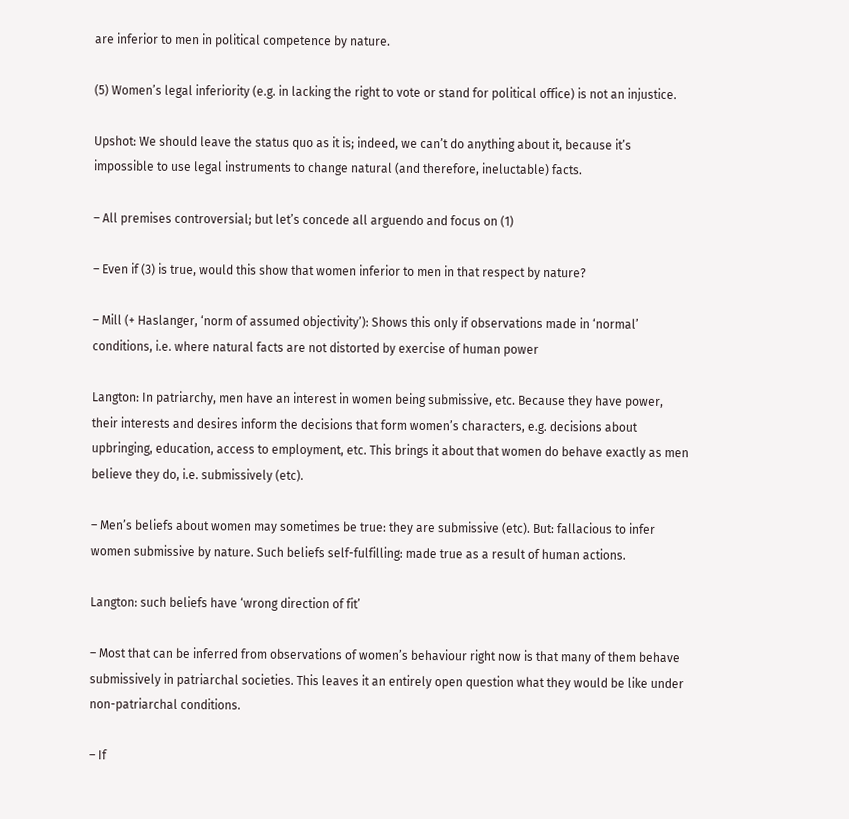are inferior to men in political competence by nature.

(5) Women’s legal inferiority (e.g. in lacking the right to vote or stand for political office) is not an injustice.

Upshot: We should leave the status quo as it is; indeed, we can’t do anything about it, because it’s impossible to use legal instruments to change natural (and therefore, ineluctable) facts.

– All premises controversial; but let’s concede all arguendo and focus on (1)

– Even if (3) is true, would this show that women inferior to men in that respect by nature?

– Mill (+ Haslanger, ‘norm of assumed objectivity’): Shows this only if observations made in ‘normal’ conditions, i.e. where natural facts are not distorted by exercise of human power

Langton: In patriarchy, men have an interest in women being submissive, etc. Because they have power, their interests and desires inform the decisions that form women’s characters, e.g. decisions about upbringing, education, access to employment, etc. This brings it about that women do behave exactly as men believe they do, i.e. submissively (etc).

– Men’s beliefs about women may sometimes be true: they are submissive (etc). But: fallacious to infer women submissive by nature. Such beliefs self-fulfilling: made true as a result of human actions.

Langton: such beliefs have ‘wrong direction of fit’

– Most that can be inferred from observations of women’s behaviour right now is that many of them behave submissively in patriarchal societies. This leaves it an entirely open question what they would be like under non-patriarchal conditions.

– If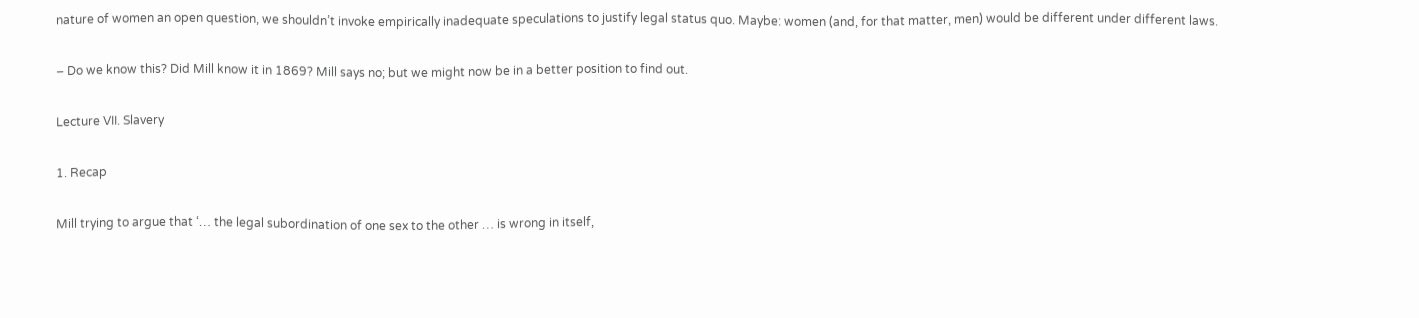nature of women an open question, we shouldn’t invoke empirically inadequate speculations to justify legal status quo. Maybe: women (and, for that matter, men) would be different under different laws.

– Do we know this? Did Mill know it in 1869? Mill says no; but we might now be in a better position to find out.

Lecture VII. Slavery

1. Recap

Mill trying to argue that ‘… the legal subordination of one sex to the other … is wrong in itself,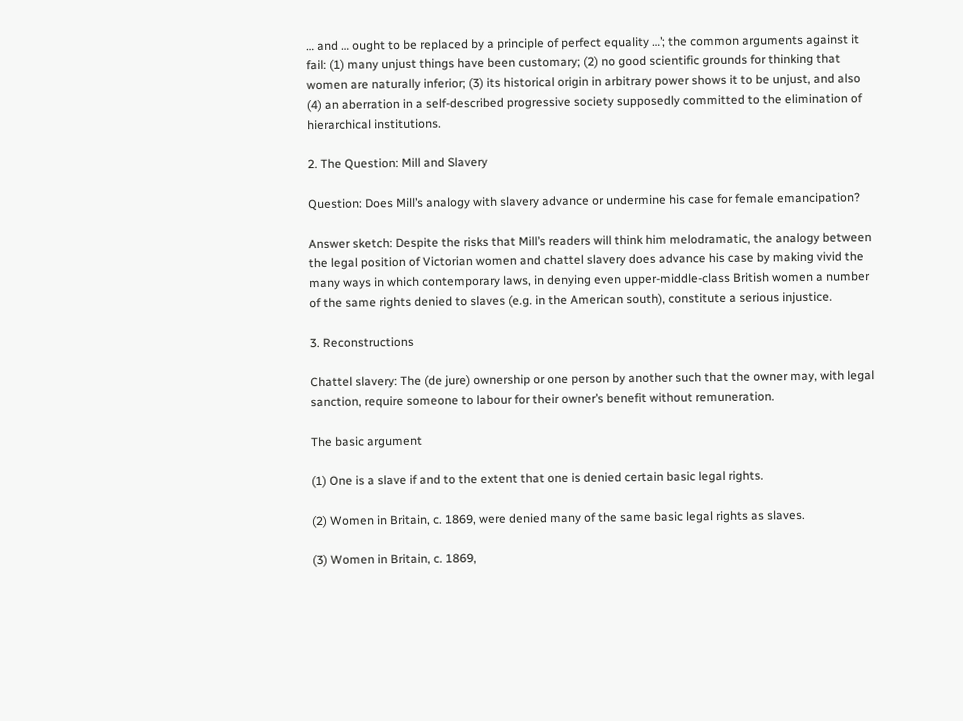… and … ought to be replaced by a principle of perfect equality …’; the common arguments against it fail: (1) many unjust things have been customary; (2) no good scientific grounds for thinking that women are naturally inferior; (3) its historical origin in arbitrary power shows it to be unjust, and also (4) an aberration in a self-described progressive society supposedly committed to the elimination of hierarchical institutions.

2. The Question: Mill and Slavery

Question: Does Mill’s analogy with slavery advance or undermine his case for female emancipation?

Answer sketch: Despite the risks that Mill’s readers will think him melodramatic, the analogy between the legal position of Victorian women and chattel slavery does advance his case by making vivid the many ways in which contemporary laws, in denying even upper-middle-class British women a number of the same rights denied to slaves (e.g. in the American south), constitute a serious injustice.

3. Reconstructions

Chattel slavery: The (de jure) ownership or one person by another such that the owner may, with legal sanction, require someone to labour for their owner’s benefit without remuneration.

The basic argument

(1) One is a slave if and to the extent that one is denied certain basic legal rights.

(2) Women in Britain, c. 1869, were denied many of the same basic legal rights as slaves.

(3) Women in Britain, c. 1869,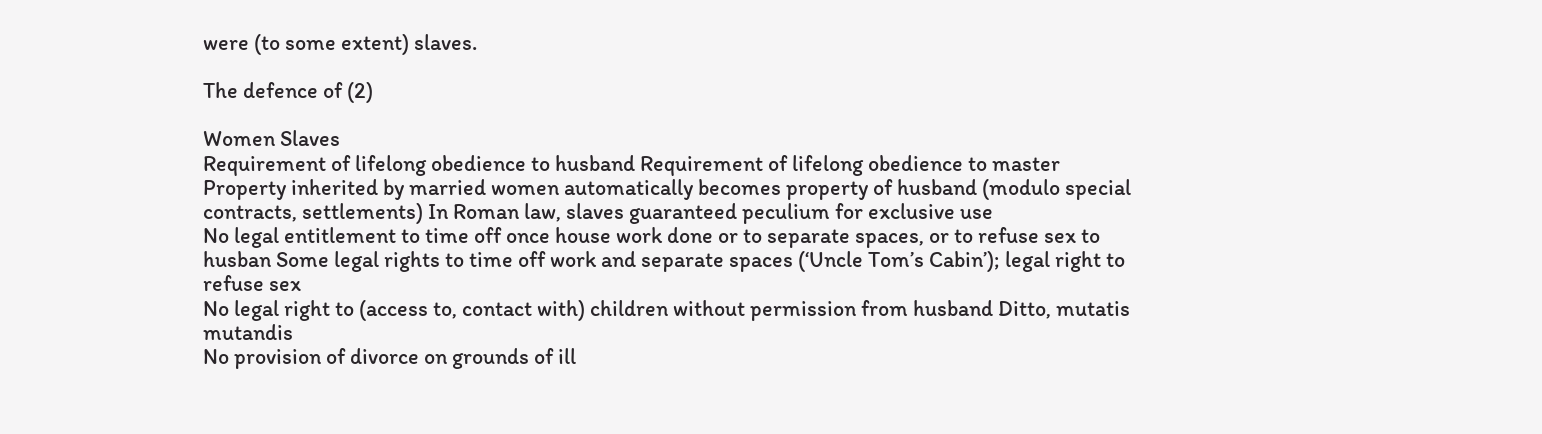were (to some extent) slaves.

The defence of (2)

Women Slaves
Requirement of lifelong obedience to husband Requirement of lifelong obedience to master
Property inherited by married women automatically becomes property of husband (modulo special contracts, settlements) In Roman law, slaves guaranteed peculium for exclusive use
No legal entitlement to time off once house work done or to separate spaces, or to refuse sex to husban Some legal rights to time off work and separate spaces (‘Uncle Tom’s Cabin’); legal right to refuse sex
No legal right to (access to, contact with) children without permission from husband Ditto, mutatis mutandis
No provision of divorce on grounds of ill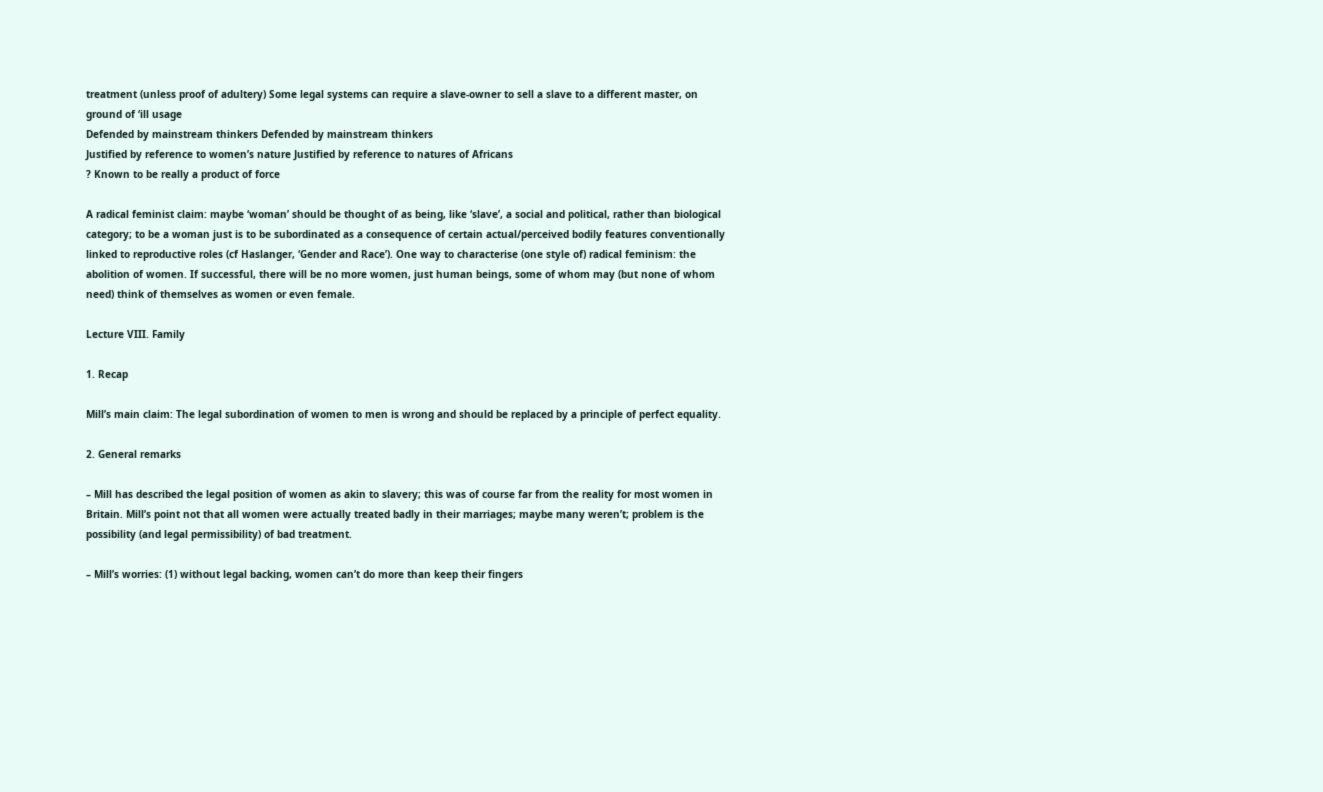treatment (unless proof of adultery) Some legal systems can require a slave-owner to sell a slave to a different master, on ground of ‘ill usage
Defended by mainstream thinkers Defended by mainstream thinkers
Justified by reference to women’s nature Justified by reference to natures of Africans
? Known to be really a product of force

A radical feminist claim: maybe ‘woman’ should be thought of as being, like ‘slave’, a social and political, rather than biological category; to be a woman just is to be subordinated as a consequence of certain actual/perceived bodily features conventionally linked to reproductive roles (cf Haslanger, ‘Gender and Race’). One way to characterise (one style of) radical feminism: the abolition of women. If successful, there will be no more women, just human beings, some of whom may (but none of whom need) think of themselves as women or even female.

Lecture VIII. Family

1. Recap

Mill’s main claim: The legal subordination of women to men is wrong and should be replaced by a principle of perfect equality.

2. General remarks

– Mill has described the legal position of women as akin to slavery; this was of course far from the reality for most women in Britain. Mill’s point not that all women were actually treated badly in their marriages; maybe many weren’t; problem is the possibility (and legal permissibility) of bad treatment.

– Mill’s worries: (1) without legal backing, women can’t do more than keep their fingers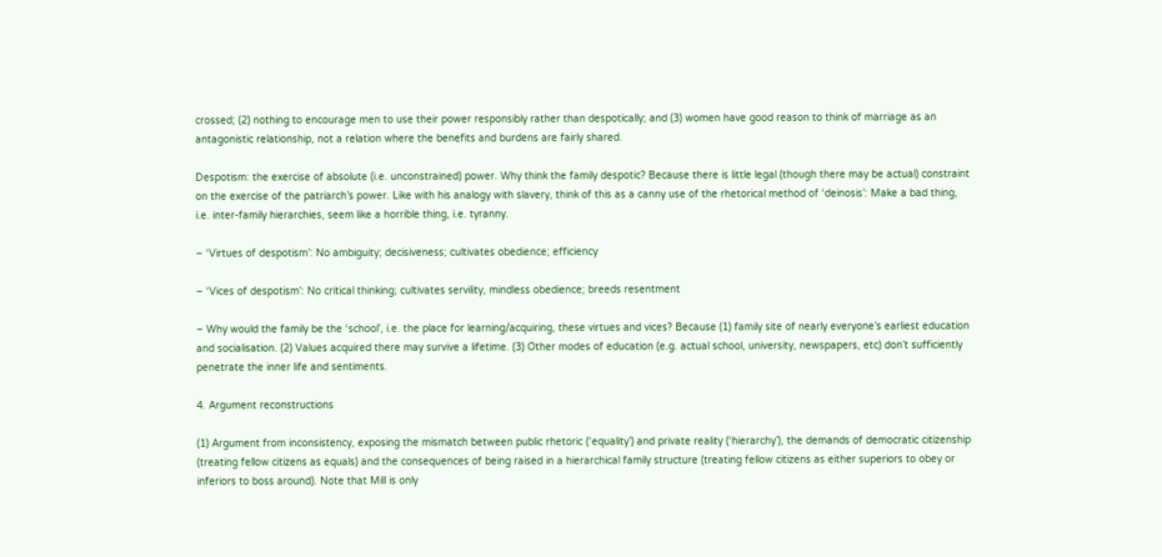crossed; (2) nothing to encourage men to use their power responsibly rather than despotically; and (3) women have good reason to think of marriage as an antagonistic relationship, not a relation where the benefits and burdens are fairly shared.

Despotism: the exercise of absolute (i.e. unconstrained) power. Why think the family despotic? Because there is little legal (though there may be actual) constraint on the exercise of the patriarch’s power. Like with his analogy with slavery, think of this as a canny use of the rhetorical method of ‘deinosis’: Make a bad thing, i.e. inter-family hierarchies, seem like a horrible thing, i.e. tyranny.

– ‘Virtues of despotism’: No ambiguity; decisiveness; cultivates obedience; efficiency

– ‘Vices of despotism’: No critical thinking; cultivates servility, mindless obedience; breeds resentment

– Why would the family be the ‘school’, i.e. the place for learning/acquiring, these virtues and vices? Because (1) family site of nearly everyone’s earliest education and socialisation. (2) Values acquired there may survive a lifetime. (3) Other modes of education (e.g. actual school, university, newspapers, etc) don’t sufficiently penetrate the inner life and sentiments.

4. Argument reconstructions

(1) Argument from inconsistency, exposing the mismatch between public rhetoric (‘equality’) and private reality (‘hierarchy’), the demands of democratic citizenship (treating fellow citizens as equals) and the consequences of being raised in a hierarchical family structure (treating fellow citizens as either superiors to obey or inferiors to boss around). Note that Mill is only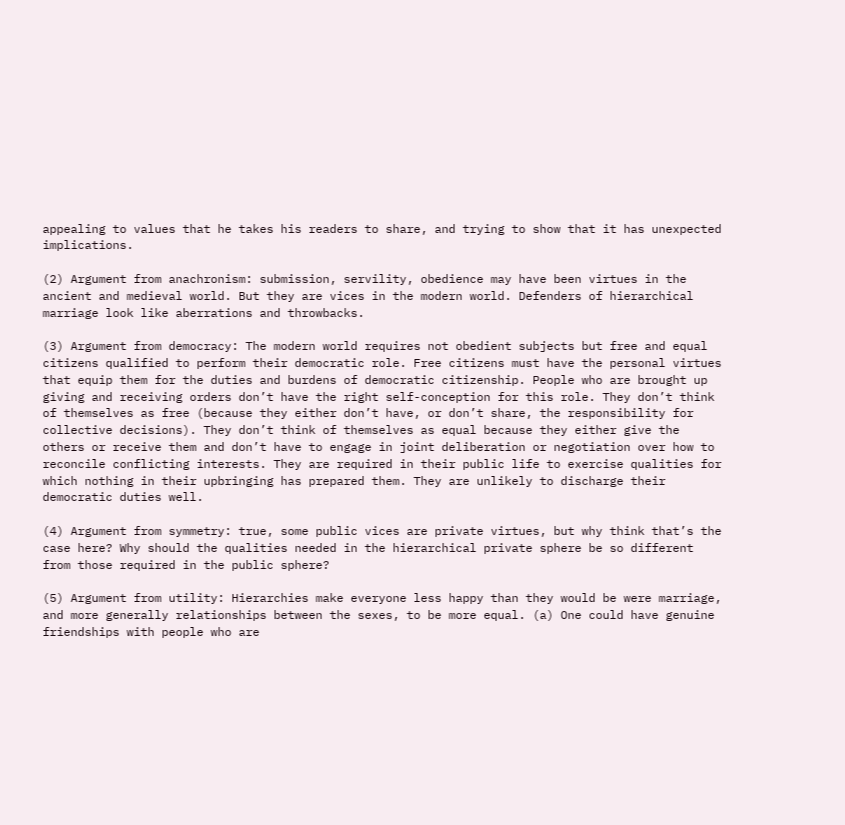appealing to values that he takes his readers to share, and trying to show that it has unexpected implications.

(2) Argument from anachronism: submission, servility, obedience may have been virtues in the ancient and medieval world. But they are vices in the modern world. Defenders of hierarchical marriage look like aberrations and throwbacks.

(3) Argument from democracy: The modern world requires not obedient subjects but free and equal citizens qualified to perform their democratic role. Free citizens must have the personal virtues that equip them for the duties and burdens of democratic citizenship. People who are brought up giving and receiving orders don’t have the right self-conception for this role. They don’t think of themselves as free (because they either don’t have, or don’t share, the responsibility for collective decisions). They don’t think of themselves as equal because they either give the others or receive them and don’t have to engage in joint deliberation or negotiation over how to reconcile conflicting interests. They are required in their public life to exercise qualities for which nothing in their upbringing has prepared them. They are unlikely to discharge their democratic duties well.

(4) Argument from symmetry: true, some public vices are private virtues, but why think that’s the case here? Why should the qualities needed in the hierarchical private sphere be so different from those required in the public sphere?

(5) Argument from utility: Hierarchies make everyone less happy than they would be were marriage, and more generally relationships between the sexes, to be more equal. (a) One could have genuine friendships with people who are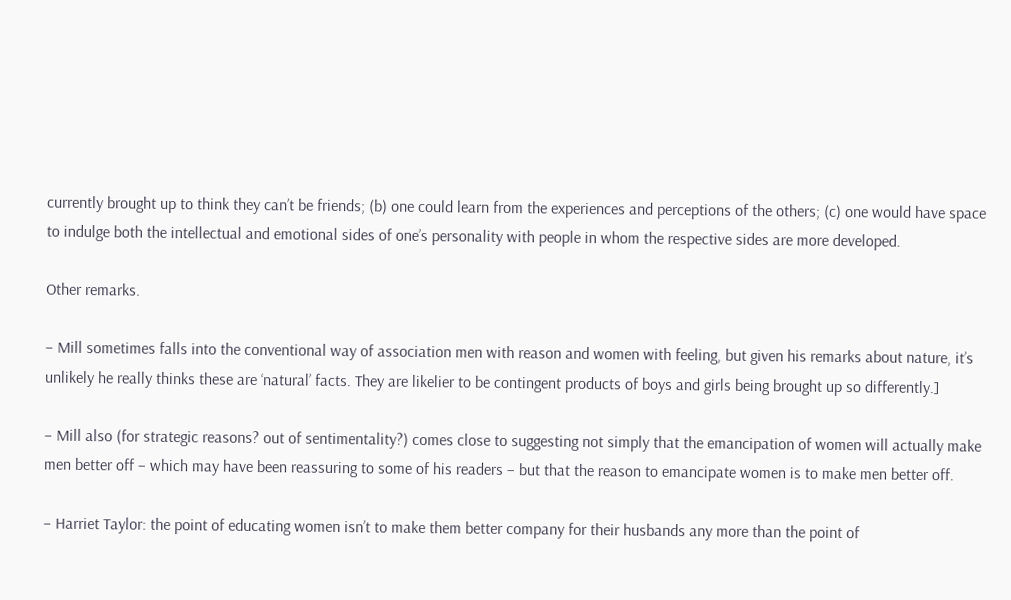currently brought up to think they can’t be friends; (b) one could learn from the experiences and perceptions of the others; (c) one would have space to indulge both the intellectual and emotional sides of one’s personality with people in whom the respective sides are more developed.

Other remarks.

– Mill sometimes falls into the conventional way of association men with reason and women with feeling, but given his remarks about nature, it’s unlikely he really thinks these are ‘natural’ facts. They are likelier to be contingent products of boys and girls being brought up so differently.]

– Mill also (for strategic reasons? out of sentimentality?) comes close to suggesting not simply that the emancipation of women will actually make men better off – which may have been reassuring to some of his readers – but that the reason to emancipate women is to make men better off.

– Harriet Taylor: the point of educating women isn’t to make them better company for their husbands any more than the point of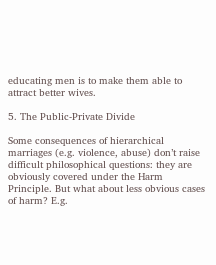educating men is to make them able to attract better wives.

5. The Public-Private Divide

Some consequences of hierarchical marriages (e.g. violence, abuse) don’t raise difficult philosophical questions: they are obviously covered under the Harm Principle. But what about less obvious cases of harm? E.g.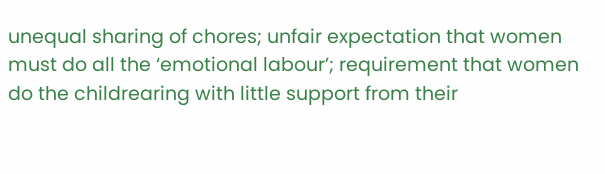unequal sharing of chores; unfair expectation that women must do all the ‘emotional labour’; requirement that women do the childrearing with little support from their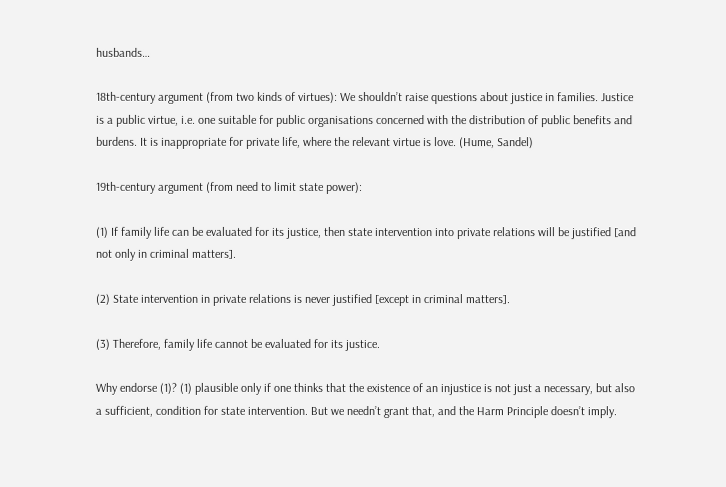husbands…

18th-century argument (from two kinds of virtues): We shouldn’t raise questions about justice in families. Justice is a public virtue, i.e. one suitable for public organisations concerned with the distribution of public benefits and burdens. It is inappropriate for private life, where the relevant virtue is love. (Hume, Sandel)

19th-century argument (from need to limit state power):

(1) If family life can be evaluated for its justice, then state intervention into private relations will be justified [and not only in criminal matters].

(2) State intervention in private relations is never justified [except in criminal matters].

(3) Therefore, family life cannot be evaluated for its justice.

Why endorse (1)? (1) plausible only if one thinks that the existence of an injustice is not just a necessary, but also a sufficient, condition for state intervention. But we needn’t grant that, and the Harm Principle doesn’t imply.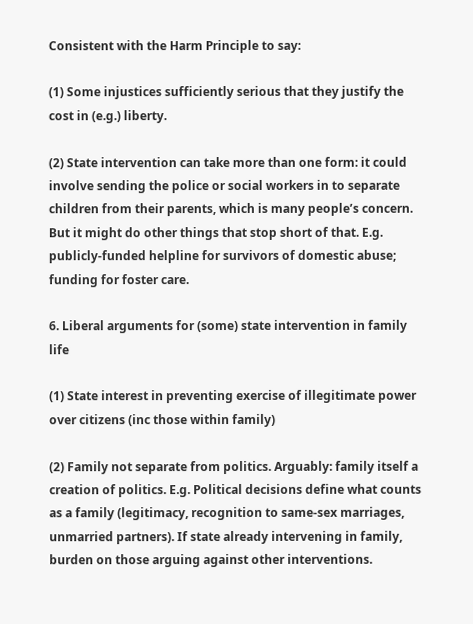Consistent with the Harm Principle to say:

(1) Some injustices sufficiently serious that they justify the cost in (e.g.) liberty.

(2) State intervention can take more than one form: it could involve sending the police or social workers in to separate children from their parents, which is many people’s concern. But it might do other things that stop short of that. E.g. publicly-funded helpline for survivors of domestic abuse; funding for foster care.

6. Liberal arguments for (some) state intervention in family life

(1) State interest in preventing exercise of illegitimate power over citizens (inc those within family)

(2) Family not separate from politics. Arguably: family itself a creation of politics. E.g. Political decisions define what counts as a family (legitimacy, recognition to same-sex marriages, unmarried partners). If state already intervening in family, burden on those arguing against other interventions.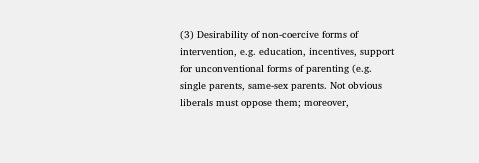(3) Desirability of non-coercive forms of intervention, e.g. education, incentives, support for unconventional forms of parenting (e.g. single parents, same-sex parents. Not obvious liberals must oppose them; moreover,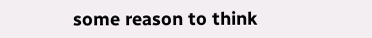some reason to think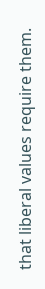that liberal values require them.